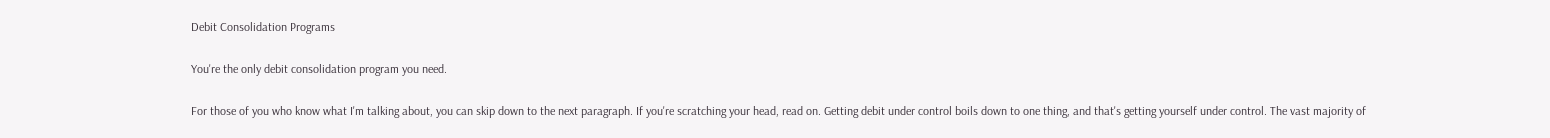Debit Consolidation Programs

You're the only debit consolidation program you need.

For those of you who know what I'm talking about, you can skip down to the next paragraph. If you're scratching your head, read on. Getting debit under control boils down to one thing, and that's getting yourself under control. The vast majority of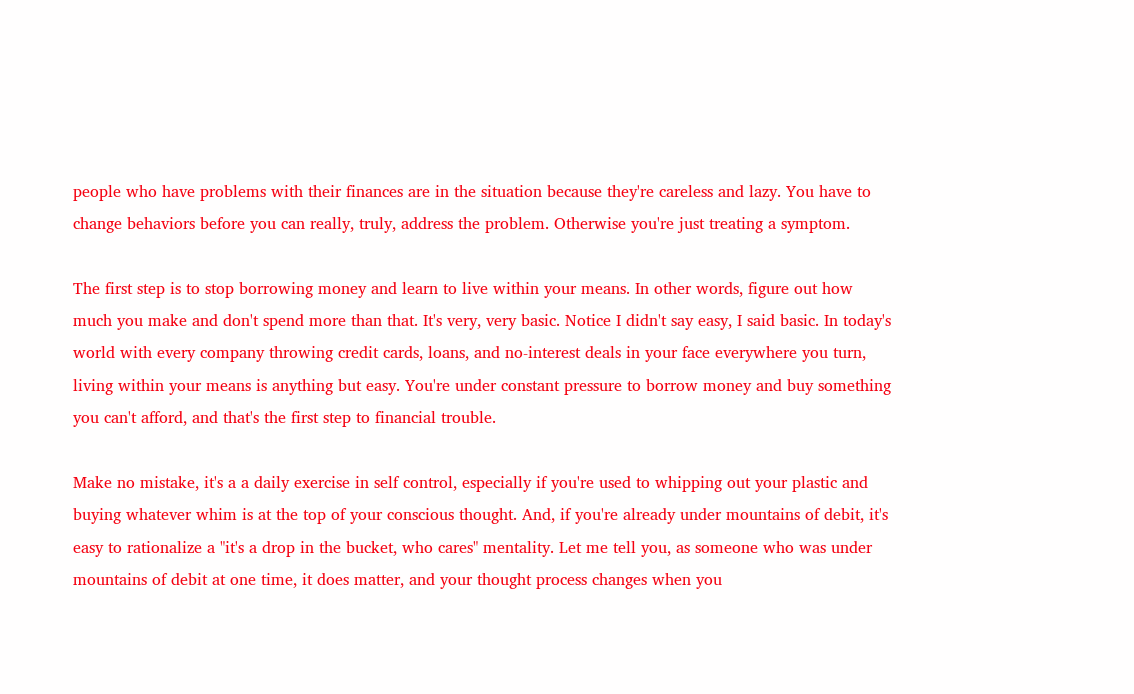people who have problems with their finances are in the situation because they're careless and lazy. You have to change behaviors before you can really, truly, address the problem. Otherwise you're just treating a symptom.

The first step is to stop borrowing money and learn to live within your means. In other words, figure out how much you make and don't spend more than that. It's very, very basic. Notice I didn't say easy, I said basic. In today's world with every company throwing credit cards, loans, and no-interest deals in your face everywhere you turn, living within your means is anything but easy. You're under constant pressure to borrow money and buy something you can't afford, and that's the first step to financial trouble.

Make no mistake, it's a a daily exercise in self control, especially if you're used to whipping out your plastic and buying whatever whim is at the top of your conscious thought. And, if you're already under mountains of debit, it's easy to rationalize a "it's a drop in the bucket, who cares" mentality. Let me tell you, as someone who was under mountains of debit at one time, it does matter, and your thought process changes when you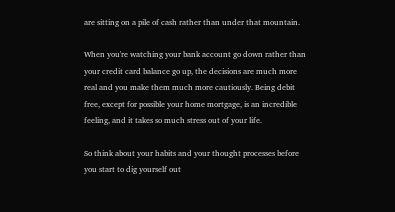are sitting on a pile of cash rather than under that mountain.

When you're watching your bank account go down rather than your credit card balance go up, the decisions are much more real and you make them much more cautiously. Being debit free, except for possible your home mortgage, is an incredible feeling, and it takes so much stress out of your life.

So think about your habits and your thought processes before you start to dig yourself out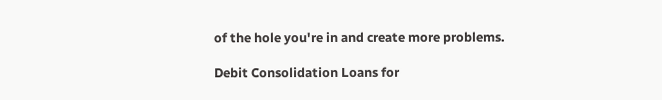of the hole you're in and create more problems.

Debit Consolidation Loans for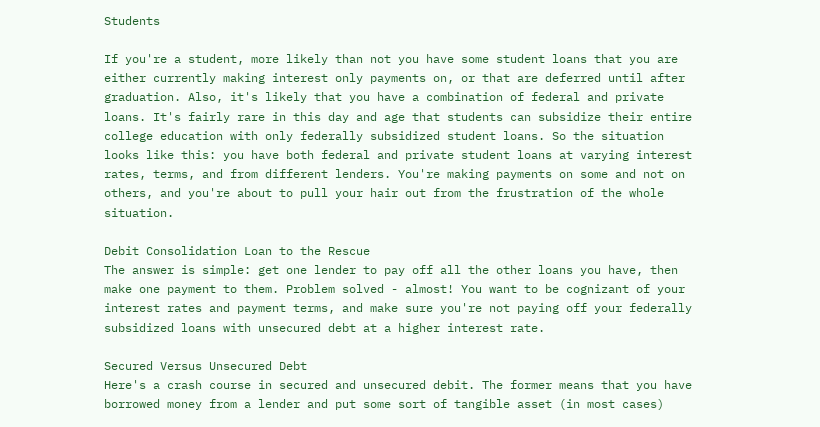Students

If you're a student, more likely than not you have some student loans that you are either currently making interest only payments on, or that are deferred until after graduation. Also, it's likely that you have a combination of federal and private loans. It's fairly rare in this day and age that students can subsidize their entire college education with only federally subsidized student loans. So the situation looks like this: you have both federal and private student loans at varying interest rates, terms, and from different lenders. You're making payments on some and not on others, and you're about to pull your hair out from the frustration of the whole situation.

Debit Consolidation Loan to the Rescue
The answer is simple: get one lender to pay off all the other loans you have, then make one payment to them. Problem solved - almost! You want to be cognizant of your interest rates and payment terms, and make sure you're not paying off your federally subsidized loans with unsecured debt at a higher interest rate.

Secured Versus Unsecured Debt
Here's a crash course in secured and unsecured debit. The former means that you have borrowed money from a lender and put some sort of tangible asset (in most cases)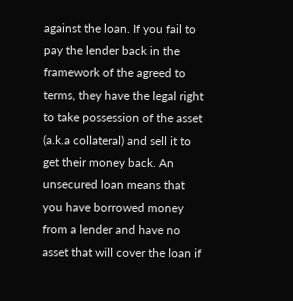against the loan. If you fail to pay the lender back in the framework of the agreed to terms, they have the legal right to take possession of the asset (a.k.a collateral) and sell it to get their money back. An unsecured loan means that you have borrowed money from a lender and have no asset that will cover the loan if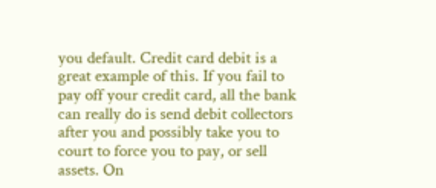you default. Credit card debit is a great example of this. If you fail to pay off your credit card, all the bank can really do is send debit collectors after you and possibly take you to court to force you to pay, or sell assets. On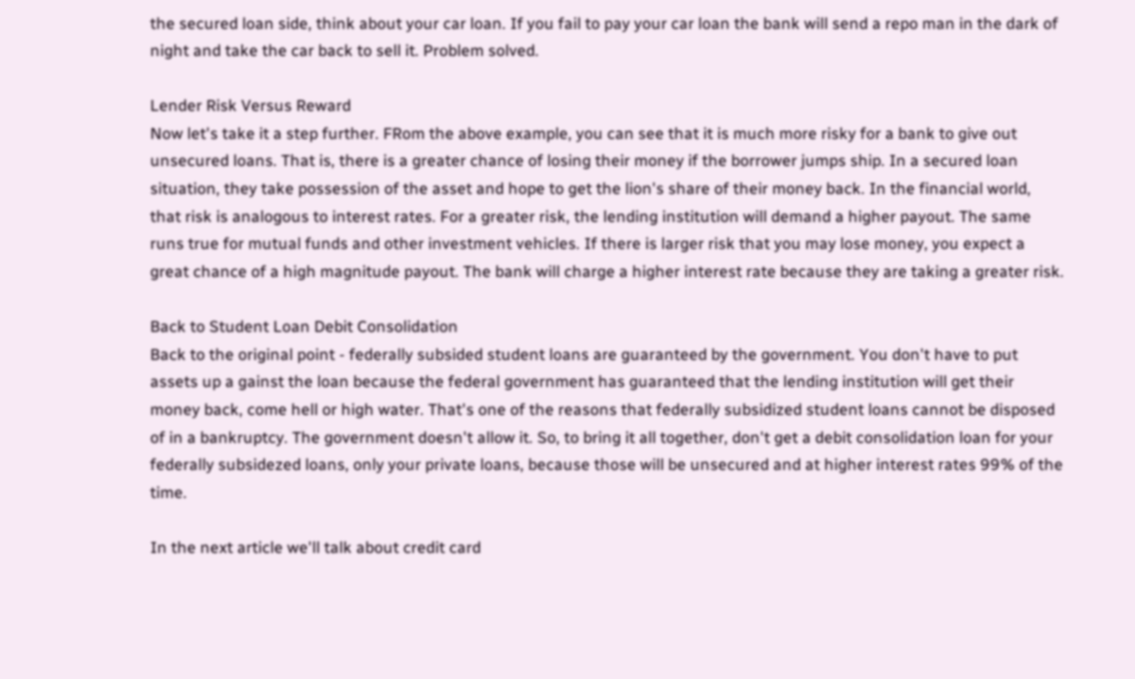the secured loan side, think about your car loan. If you fail to pay your car loan the bank will send a repo man in the dark of night and take the car back to sell it. Problem solved.

Lender Risk Versus Reward
Now let's take it a step further. FRom the above example, you can see that it is much more risky for a bank to give out unsecured loans. That is, there is a greater chance of losing their money if the borrower jumps ship. In a secured loan situation, they take possession of the asset and hope to get the lion's share of their money back. In the financial world, that risk is analogous to interest rates. For a greater risk, the lending institution will demand a higher payout. The same runs true for mutual funds and other investment vehicles. If there is larger risk that you may lose money, you expect a great chance of a high magnitude payout. The bank will charge a higher interest rate because they are taking a greater risk.

Back to Student Loan Debit Consolidation
Back to the original point - federally subsided student loans are guaranteed by the government. You don't have to put assets up a gainst the loan because the federal government has guaranteed that the lending institution will get their money back, come hell or high water. That's one of the reasons that federally subsidized student loans cannot be disposed of in a bankruptcy. The government doesn't allow it. So, to bring it all together, don't get a debit consolidation loan for your federally subsidezed loans, only your private loans, because those will be unsecured and at higher interest rates 99% of the time.

In the next article we'll talk about credit card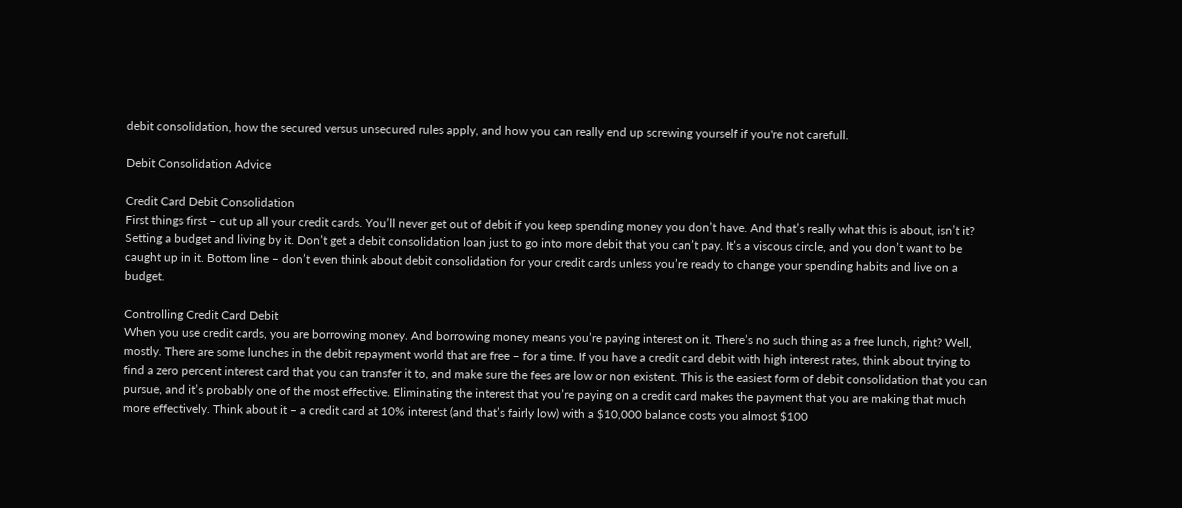debit consolidation, how the secured versus unsecured rules apply, and how you can really end up screwing yourself if you're not carefull.

Debit Consolidation Advice

Credit Card Debit Consolidation
First things first – cut up all your credit cards. You’ll never get out of debit if you keep spending money you don’t have. And that’s really what this is about, isn’t it? Setting a budget and living by it. Don’t get a debit consolidation loan just to go into more debit that you can’t pay. It’s a viscous circle, and you don’t want to be caught up in it. Bottom line – don’t even think about debit consolidation for your credit cards unless you’re ready to change your spending habits and live on a budget.

Controlling Credit Card Debit
When you use credit cards, you are borrowing money. And borrowing money means you’re paying interest on it. There’s no such thing as a free lunch, right? Well, mostly. There are some lunches in the debit repayment world that are free – for a time. If you have a credit card debit with high interest rates, think about trying to find a zero percent interest card that you can transfer it to, and make sure the fees are low or non existent. This is the easiest form of debit consolidation that you can pursue, and it’s probably one of the most effective. Eliminating the interest that you’re paying on a credit card makes the payment that you are making that much more effectively. Think about it – a credit card at 10% interest (and that’s fairly low) with a $10,000 balance costs you almost $100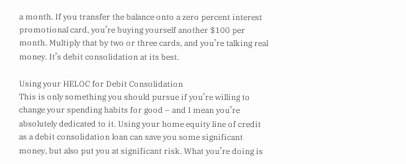a month. If you transfer the balance onto a zero percent interest promotional card, you’re buying yourself another $100 per month. Multiply that by two or three cards, and you’re talking real money. It’s debit consolidation at its best.

Using your HELOC for Debit Consolidation
This is only something you should pursue if you’re willing to change your spending habits for good – and I mean you’re absolutely dedicated to it. Using your home equity line of credit as a debit consolidation loan can save you some significant money, but also put you at significant risk. What you’re doing is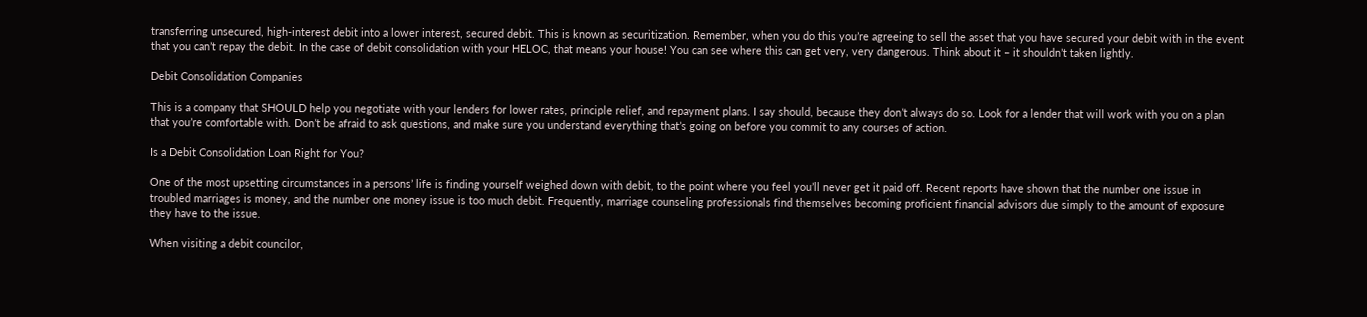transferring unsecured, high-interest debit into a lower interest, secured debit. This is known as securitization. Remember, when you do this you’re agreeing to sell the asset that you have secured your debit with in the event that you can’t repay the debit. In the case of debit consolidation with your HELOC, that means your house! You can see where this can get very, very dangerous. Think about it – it shouldn’t taken lightly.

Debit Consolidation Companies

This is a company that SHOULD help you negotiate with your lenders for lower rates, principle relief, and repayment plans. I say should, because they don’t always do so. Look for a lender that will work with you on a plan that you’re comfortable with. Don’t be afraid to ask questions, and make sure you understand everything that’s going on before you commit to any courses of action.

Is a Debit Consolidation Loan Right for You?

One of the most upsetting circumstances in a persons’ life is finding yourself weighed down with debit, to the point where you feel you’ll never get it paid off. Recent reports have shown that the number one issue in troubled marriages is money, and the number one money issue is too much debit. Frequently, marriage counseling professionals find themselves becoming proficient financial advisors due simply to the amount of exposure they have to the issue.

When visiting a debit councilor,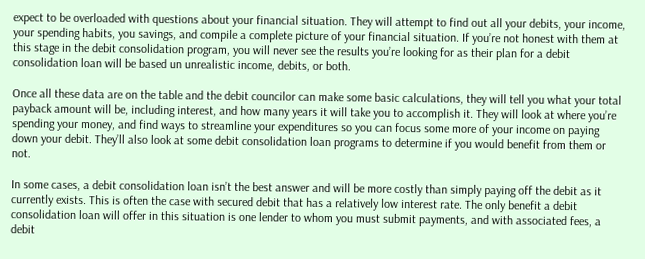expect to be overloaded with questions about your financial situation. They will attempt to find out all your debits, your income, your spending habits, you savings, and compile a complete picture of your financial situation. If you’re not honest with them at this stage in the debit consolidation program, you will never see the results you’re looking for as their plan for a debit consolidation loan will be based un unrealistic income, debits, or both.

Once all these data are on the table and the debit councilor can make some basic calculations, they will tell you what your total payback amount will be, including interest, and how many years it will take you to accomplish it. They will look at where you’re spending your money, and find ways to streamline your expenditures so you can focus some more of your income on paying down your debit. They’ll also look at some debit consolidation loan programs to determine if you would benefit from them or not.

In some cases, a debit consolidation loan isn’t the best answer and will be more costly than simply paying off the debit as it currently exists. This is often the case with secured debit that has a relatively low interest rate. The only benefit a debit consolidation loan will offer in this situation is one lender to whom you must submit payments, and with associated fees, a debit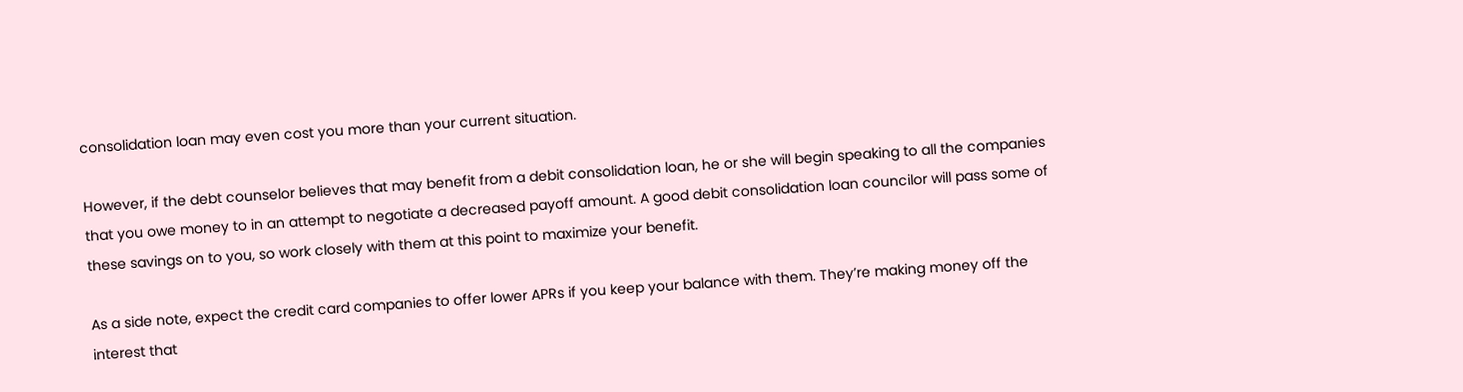consolidation loan may even cost you more than your current situation.

However, if the debt counselor believes that may benefit from a debit consolidation loan, he or she will begin speaking to all the companies that you owe money to in an attempt to negotiate a decreased payoff amount. A good debit consolidation loan councilor will pass some of these savings on to you, so work closely with them at this point to maximize your benefit.

As a side note, expect the credit card companies to offer lower APRs if you keep your balance with them. They’re making money off the interest that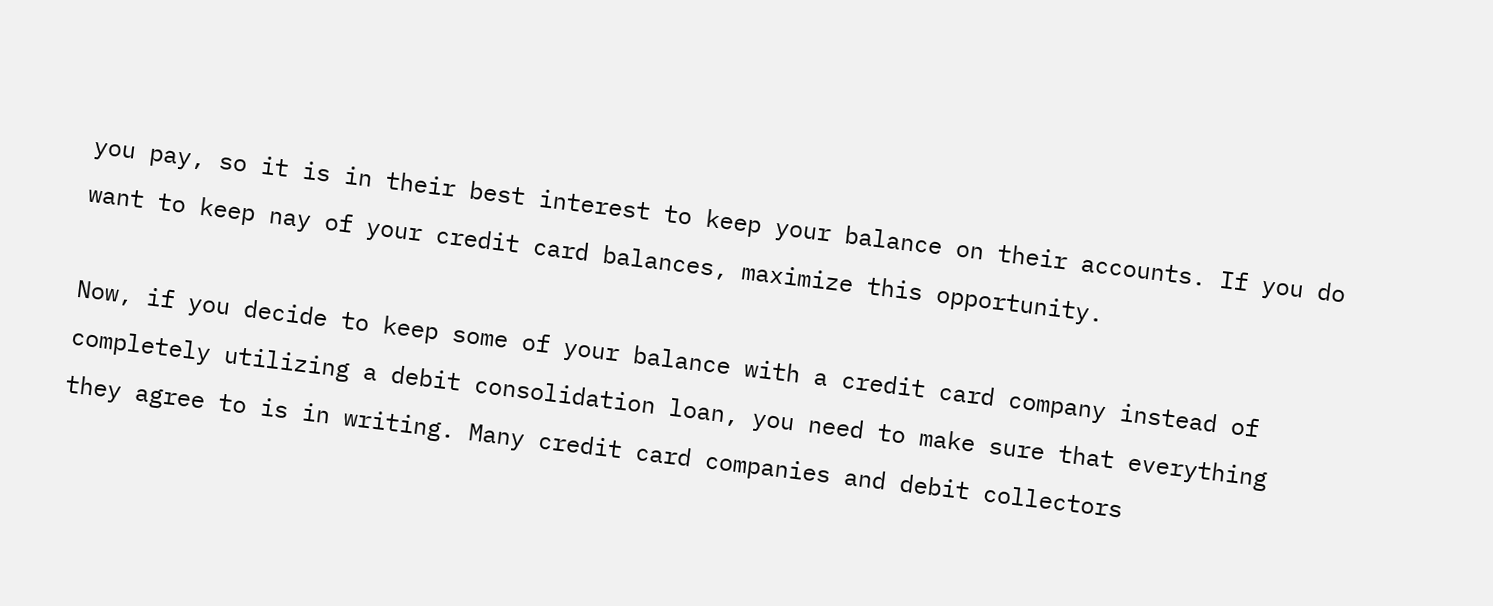you pay, so it is in their best interest to keep your balance on their accounts. If you do want to keep nay of your credit card balances, maximize this opportunity.

Now, if you decide to keep some of your balance with a credit card company instead of completely utilizing a debit consolidation loan, you need to make sure that everything they agree to is in writing. Many credit card companies and debit collectors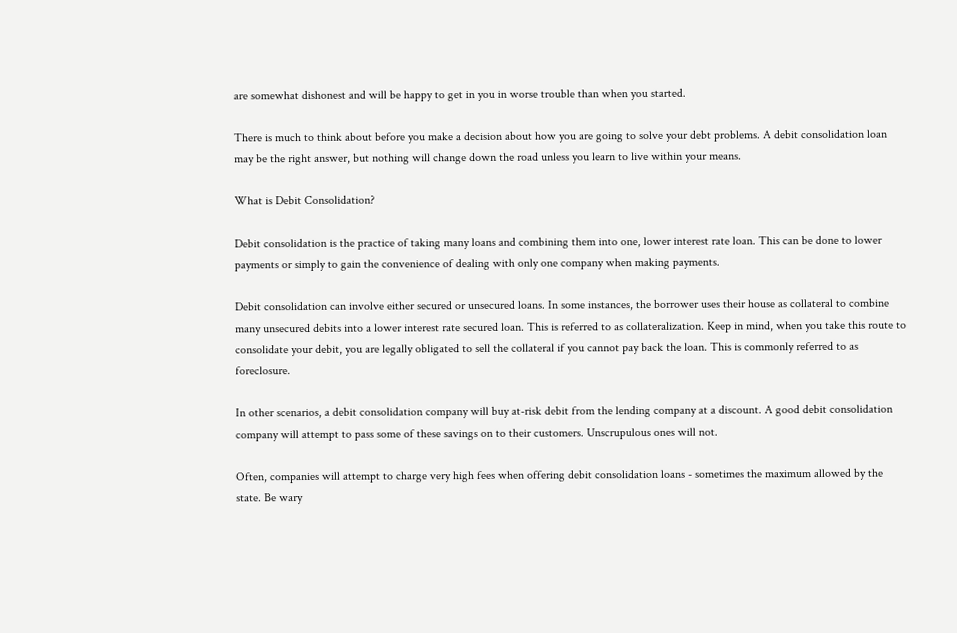are somewhat dishonest and will be happy to get in you in worse trouble than when you started.

There is much to think about before you make a decision about how you are going to solve your debt problems. A debit consolidation loan may be the right answer, but nothing will change down the road unless you learn to live within your means.

What is Debit Consolidation?

Debit consolidation is the practice of taking many loans and combining them into one, lower interest rate loan. This can be done to lower payments or simply to gain the convenience of dealing with only one company when making payments.

Debit consolidation can involve either secured or unsecured loans. In some instances, the borrower uses their house as collateral to combine many unsecured debits into a lower interest rate secured loan. This is referred to as collateralization. Keep in mind, when you take this route to consolidate your debit, you are legally obligated to sell the collateral if you cannot pay back the loan. This is commonly referred to as foreclosure.

In other scenarios, a debit consolidation company will buy at-risk debit from the lending company at a discount. A good debit consolidation company will attempt to pass some of these savings on to their customers. Unscrupulous ones will not.

Often, companies will attempt to charge very high fees when offering debit consolidation loans - sometimes the maximum allowed by the state. Be wary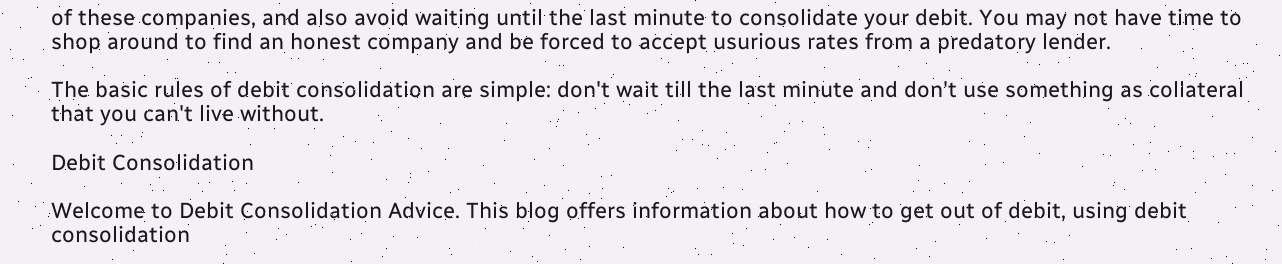of these companies, and also avoid waiting until the last minute to consolidate your debit. You may not have time to shop around to find an honest company and be forced to accept usurious rates from a predatory lender.

The basic rules of debit consolidation are simple: don't wait till the last minute and don't use something as collateral that you can't live without.

Debit Consolidation

Welcome to Debit Consolidation Advice. This blog offers information about how to get out of debit, using debit consolidation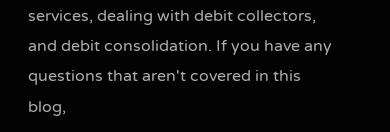services, dealing with debit collectors, and debit consolidation. If you have any questions that aren't covered in this blog,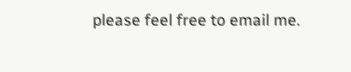please feel free to email me.